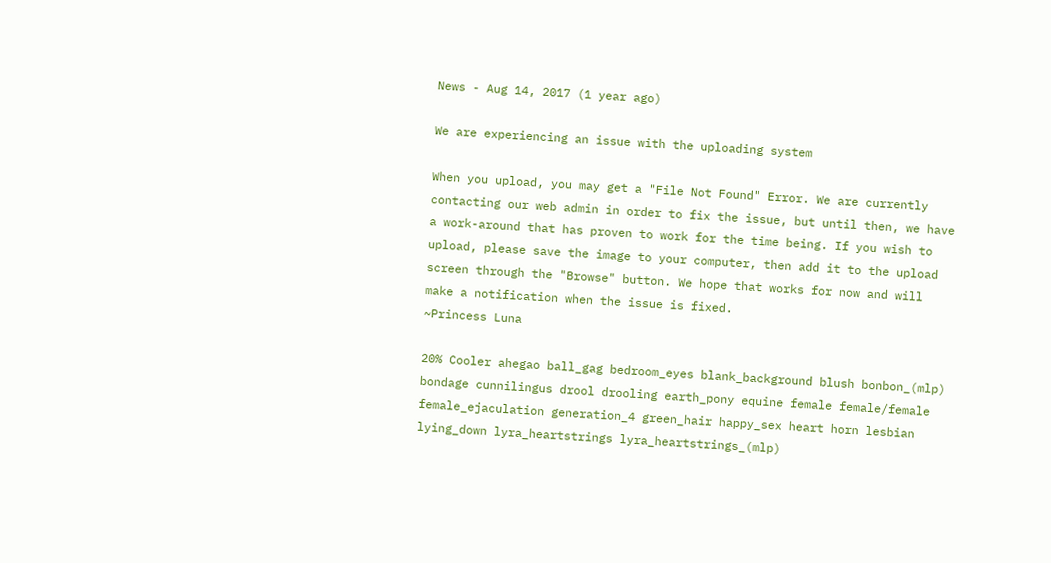News - Aug 14, 2017 (1 year ago)

We are experiencing an issue with the uploading system

When you upload, you may get a "File Not Found" Error. We are currently contacting our web admin in order to fix the issue, but until then, we have a work-around that has proven to work for the time being. If you wish to upload, please save the image to your computer, then add it to the upload screen through the "Browse" button. We hope that works for now and will make a notification when the issue is fixed.
~Princess Luna

20% Cooler ahegao ball_gag bedroom_eyes blank_background blush bonbon_(mlp) bondage cunnilingus drool drooling earth_pony equine female female/female female_ejaculation generation_4 green_hair happy_sex heart horn lesbian lying_down lyra_heartstrings lyra_heartstrings_(mlp)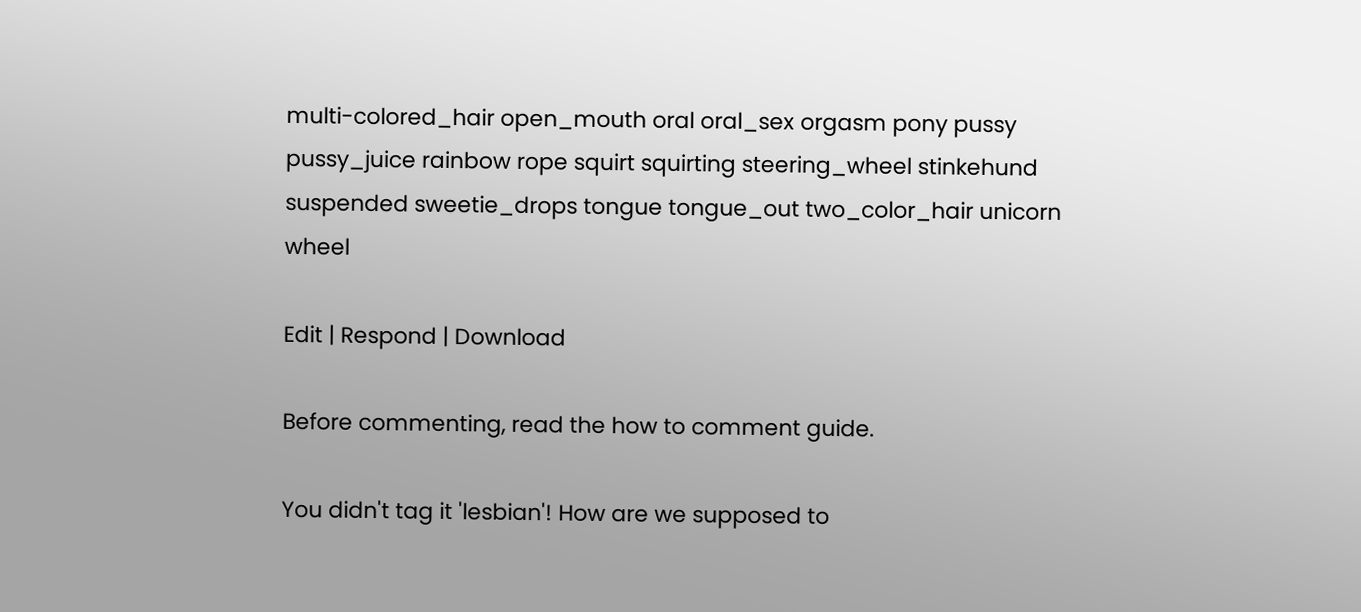multi-colored_hair open_mouth oral oral_sex orgasm pony pussy pussy_juice rainbow rope squirt squirting steering_wheel stinkehund suspended sweetie_drops tongue tongue_out two_color_hair unicorn wheel

Edit | Respond | Download

Before commenting, read the how to comment guide.

You didn't tag it 'lesbian'! How are we supposed to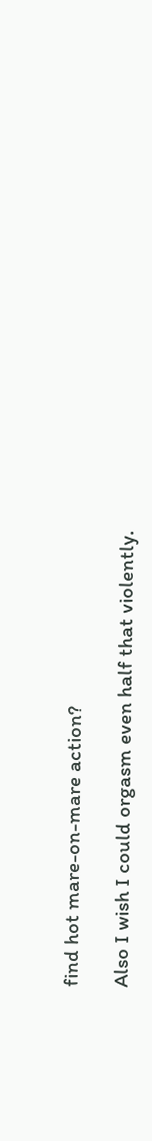find hot mare-on-mare action?

Also I wish I could orgasm even half that violently.